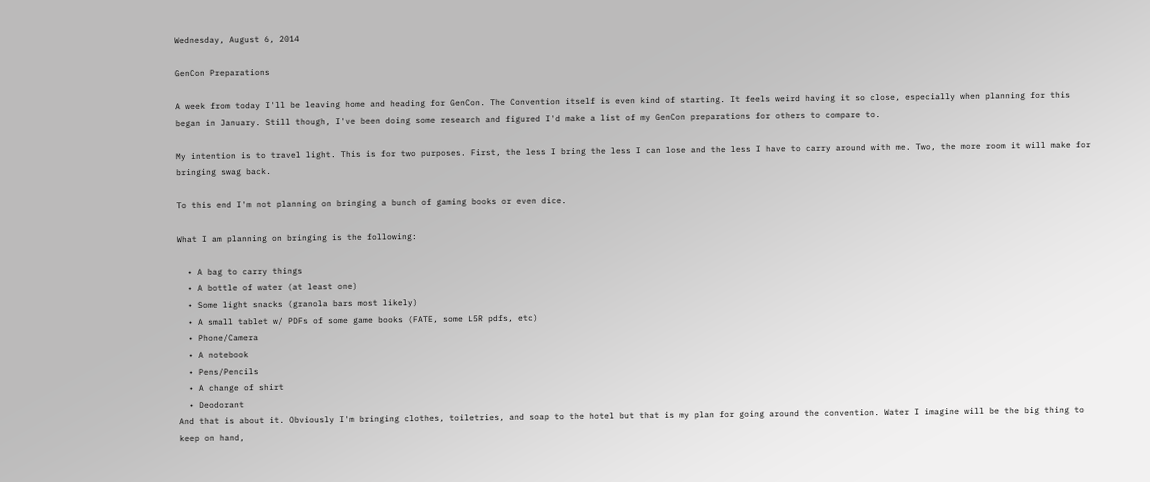Wednesday, August 6, 2014

GenCon Preparations

A week from today I'll be leaving home and heading for GenCon. The Convention itself is even kind of starting. It feels weird having it so close, especially when planning for this began in January. Still though, I've been doing some research and figured I'd make a list of my GenCon preparations for others to compare to.

My intention is to travel light. This is for two purposes. First, the less I bring the less I can lose and the less I have to carry around with me. Two, the more room it will make for bringing swag back.

To this end I'm not planning on bringing a bunch of gaming books or even dice.

What I am planning on bringing is the following:

  • A bag to carry things
  • A bottle of water (at least one)
  • Some light snacks (granola bars most likely)
  • A small tablet w/ PDFs of some game books (FATE, some L5R pdfs, etc)
  • Phone/Camera
  • A notebook
  • Pens/Pencils
  • A change of shirt
  • Deodorant
And that is about it. Obviously I'm bringing clothes, toiletries, and soap to the hotel but that is my plan for going around the convention. Water I imagine will be the big thing to keep on hand,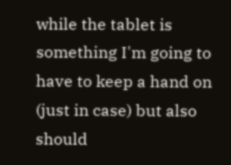while the tablet is something I'm going to have to keep a hand on (just in case) but also should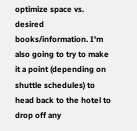optimize space vs. desired books/information. I'm also going to try to make it a point (depending on shuttle schedules) to head back to the hotel to drop off any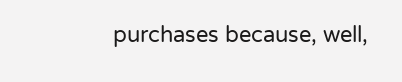purchases because, well,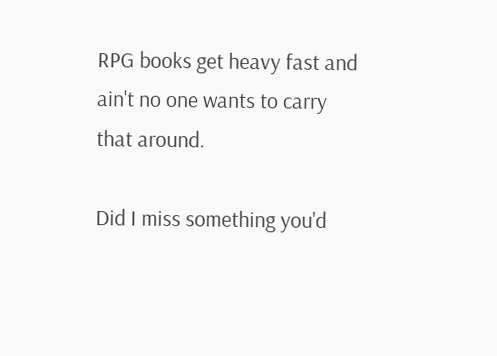RPG books get heavy fast and ain't no one wants to carry that around.

Did I miss something you'd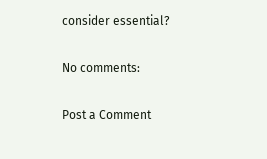consider essential?

No comments:

Post a Comment